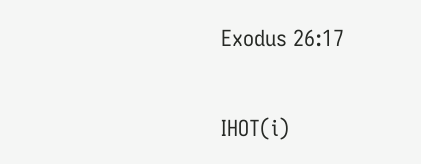Exodus 26:17

IHOT(i)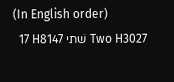(In English order)
  17 H8147 שׁתי Two H3027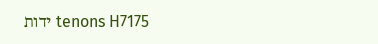ידות tenons H7175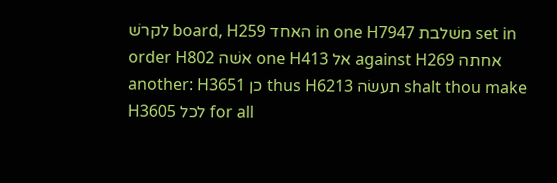לקרשׁ board, H259 האחד in one H7947 משׁלבת set in order H802 אשׁה one H413 אל against H269 אחתה another: H3651 כן thus H6213 תעשׂה shalt thou make H3605 לכל for all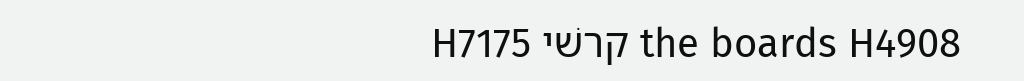H7175 קרשׁי the boards H4908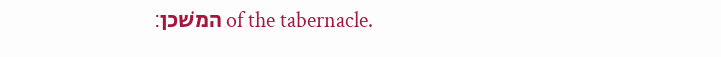המשׁכן׃ of the tabernacle.